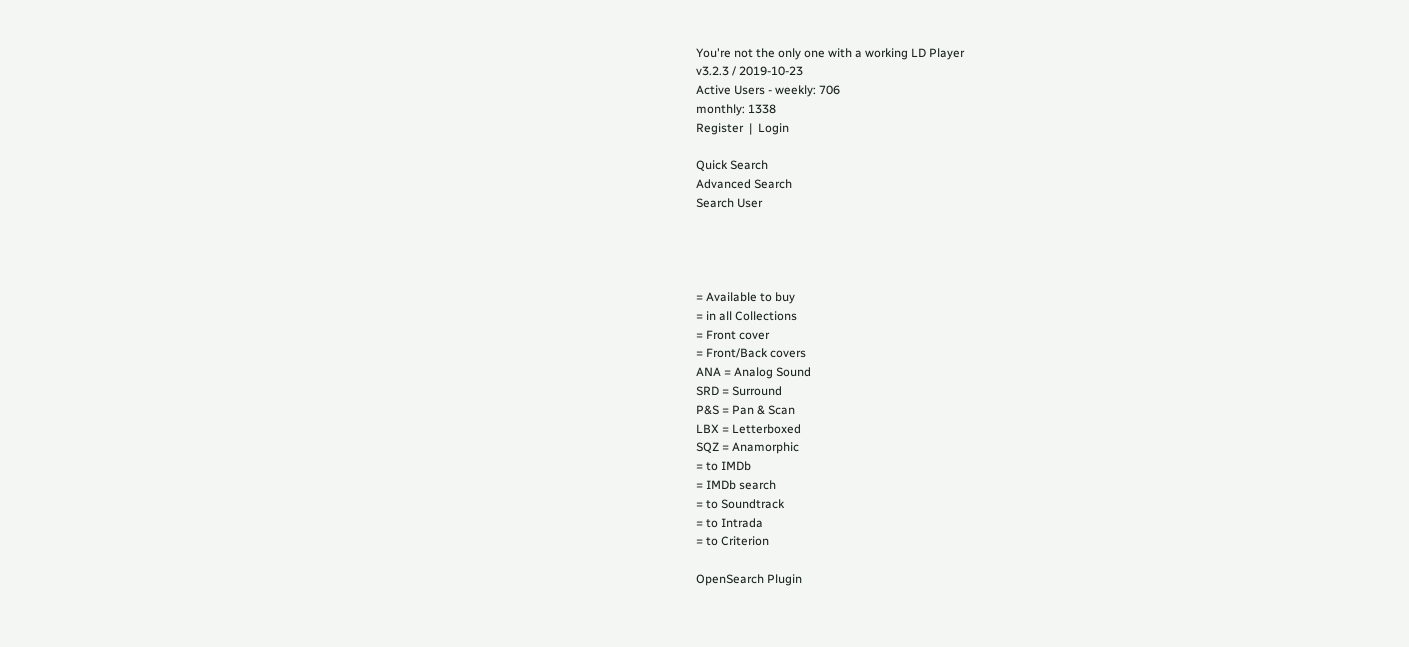You're not the only one with a working LD Player
v3.2.3 / 2019-10-23
Active Users - weekly: 706
monthly: 1338
Register  |  Login

Quick Search
Advanced Search
Search User




= Available to buy
= in all Collections
= Front cover
= Front/Back covers
ANA = Analog Sound
SRD = Surround
P&S = Pan & Scan
LBX = Letterboxed
SQZ = Anamorphic
= to IMDb
= IMDb search
= to Soundtrack
= to Intrada
= to Criterion

OpenSearch Plugin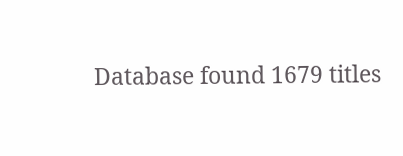Database found 1679 titles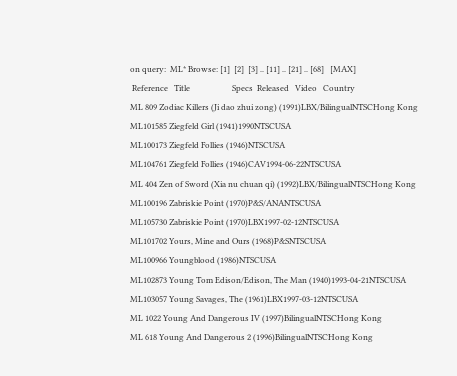on query:  ML* Browse: [1]  [2]  [3] .. [11] .. [21] .. [68]   [MAX]
 Reference   Title                     Specs  Released   Video   Country
ML 809 Zodiac Killers (Ji dao zhui zong) (1991)LBX/BilingualNTSCHong Kong
ML101585 Ziegfeld Girl (1941)1990NTSCUSA
ML100173 Ziegfeld Follies (1946)NTSCUSA
ML104761 Ziegfeld Follies (1946)CAV1994-06-22NTSCUSA
ML 404 Zen of Sword (Xia nu chuan qi) (1992)LBX/BilingualNTSCHong Kong
ML100196 Zabriskie Point (1970)P&S/ANANTSCUSA
ML105730 Zabriskie Point (1970)LBX1997-02-12NTSCUSA
ML101702 Yours, Mine and Ours (1968)P&SNTSCUSA
ML100966 Youngblood (1986)NTSCUSA
ML102873 Young Tom Edison/Edison, The Man (1940)1993-04-21NTSCUSA
ML103057 Young Savages, The (1961)LBX1997-03-12NTSCUSA
ML 1022 Young And Dangerous IV (1997)BilingualNTSCHong Kong
ML 618 Young And Dangerous 2 (1996)BilingualNTSCHong Kong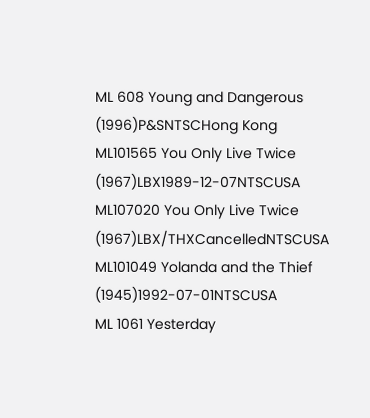ML 608 Young and Dangerous (1996)P&SNTSCHong Kong
ML101565 You Only Live Twice (1967)LBX1989-12-07NTSCUSA
ML107020 You Only Live Twice (1967)LBX/THXCancelledNTSCUSA
ML101049 Yolanda and the Thief (1945)1992-07-01NTSCUSA
ML 1061 Yesterday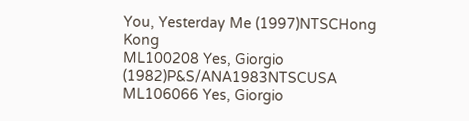You, Yesterday Me (1997)NTSCHong Kong
ML100208 Yes, Giorgio (1982)P&S/ANA1983NTSCUSA
ML106066 Yes, Giorgio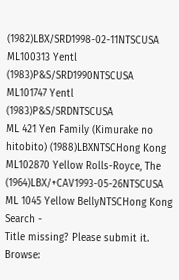(1982)LBX/SRD1998-02-11NTSCUSA
ML100313 Yentl (1983)P&S/SRD1990NTSCUSA
ML101747 Yentl (1983)P&S/SRDNTSCUSA
ML 421 Yen Family (Kimurake no hitobito) (1988)LBXNTSCHong Kong
ML102870 Yellow Rolls-Royce, The (1964)LBX/+CAV1993-05-26NTSCUSA
ML 1045 Yellow BellyNTSCHong Kong
Search -
Title missing? Please submit it. Browse: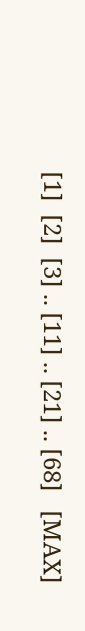[1]  [2]  [3] .. [11] .. [21] .. [68]   [MAX]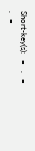Short-key(s):   =   .   =   .   =